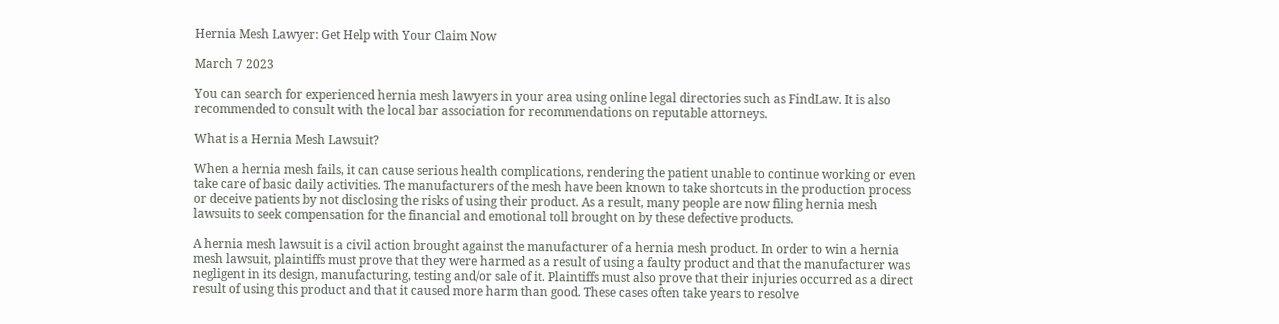Hernia Mesh Lawyer: Get Help with Your Claim Now

March 7 2023

You can search for experienced hernia mesh lawyers in your area using online legal directories such as FindLaw. It is also recommended to consult with the local bar association for recommendations on reputable attorneys.

What is a Hernia Mesh Lawsuit?

When a hernia mesh fails, it can cause serious health complications, rendering the patient unable to continue working or even take care of basic daily activities. The manufacturers of the mesh have been known to take shortcuts in the production process or deceive patients by not disclosing the risks of using their product. As a result, many people are now filing hernia mesh lawsuits to seek compensation for the financial and emotional toll brought on by these defective products.

A hernia mesh lawsuit is a civil action brought against the manufacturer of a hernia mesh product. In order to win a hernia mesh lawsuit, plaintiffs must prove that they were harmed as a result of using a faulty product and that the manufacturer was negligent in its design, manufacturing, testing and/or sale of it. Plaintiffs must also prove that their injuries occurred as a direct result of using this product and that it caused more harm than good. These cases often take years to resolve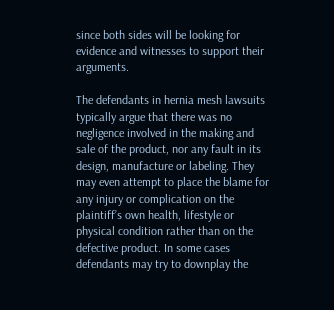since both sides will be looking for evidence and witnesses to support their arguments.

The defendants in hernia mesh lawsuits typically argue that there was no negligence involved in the making and sale of the product, nor any fault in its design, manufacture or labeling. They may even attempt to place the blame for any injury or complication on the plaintiff’s own health, lifestyle or physical condition rather than on the defective product. In some cases defendants may try to downplay the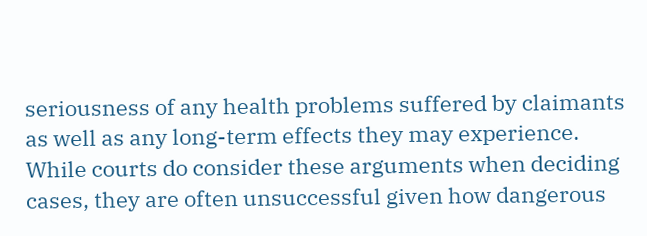seriousness of any health problems suffered by claimants as well as any long-term effects they may experience. While courts do consider these arguments when deciding cases, they are often unsuccessful given how dangerous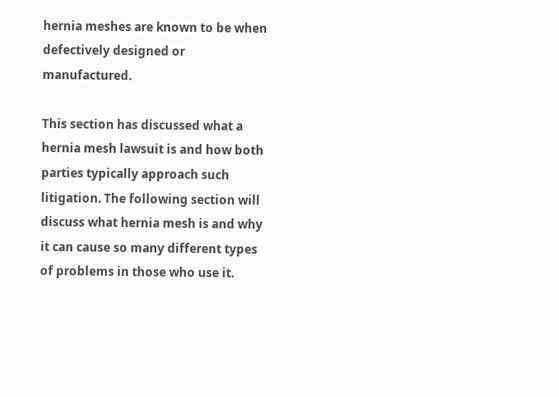hernia meshes are known to be when defectively designed or manufactured.

This section has discussed what a hernia mesh lawsuit is and how both parties typically approach such litigation. The following section will discuss what hernia mesh is and why it can cause so many different types of problems in those who use it.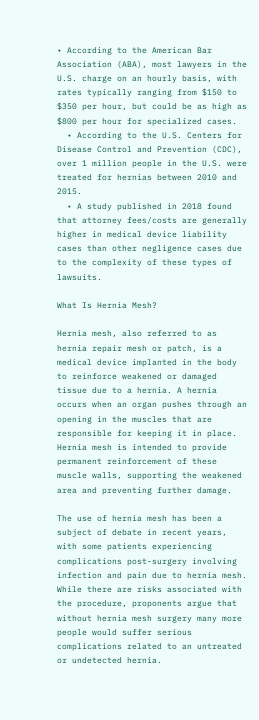• According to the American Bar Association (ABA), most lawyers in the U.S. charge on an hourly basis, with rates typically ranging from $150 to $350 per hour, but could be as high as $800 per hour for specialized cases.
  • According to the U.S. Centers for Disease Control and Prevention (CDC), over 1 million people in the U.S. were treated for hernias between 2010 and 2015.
  • A study published in 2018 found that attorney fees/costs are generally higher in medical device liability cases than other negligence cases due to the complexity of these types of lawsuits.

What Is Hernia Mesh?

Hernia mesh, also referred to as hernia repair mesh or patch, is a medical device implanted in the body to reinforce weakened or damaged tissue due to a hernia. A hernia occurs when an organ pushes through an opening in the muscles that are responsible for keeping it in place. Hernia mesh is intended to provide permanent reinforcement of these muscle walls, supporting the weakened area and preventing further damage.

The use of hernia mesh has been a subject of debate in recent years, with some patients experiencing complications post-surgery involving infection and pain due to hernia mesh. While there are risks associated with the procedure, proponents argue that without hernia mesh surgery many more people would suffer serious complications related to an untreated or undetected hernia.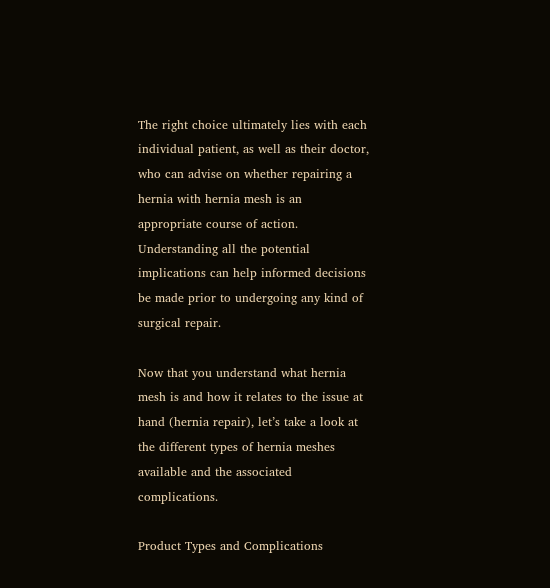The right choice ultimately lies with each individual patient, as well as their doctor, who can advise on whether repairing a hernia with hernia mesh is an appropriate course of action. Understanding all the potential implications can help informed decisions be made prior to undergoing any kind of surgical repair.

Now that you understand what hernia mesh is and how it relates to the issue at hand (hernia repair), let’s take a look at the different types of hernia meshes available and the associated complications.

Product Types and Complications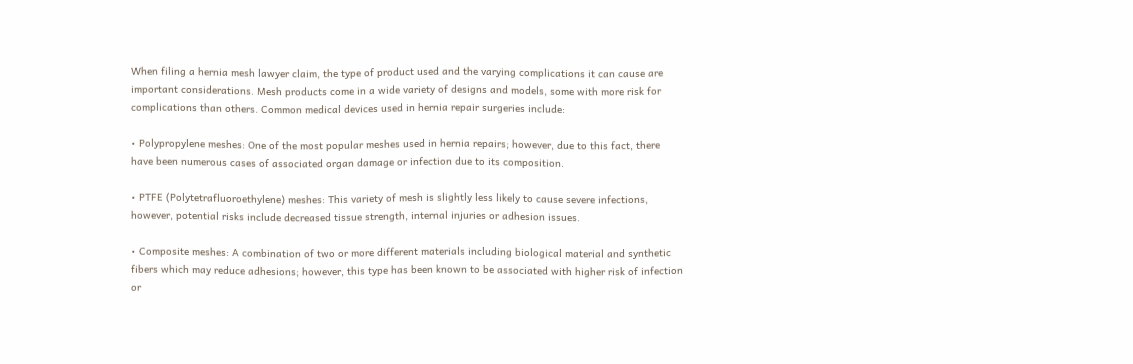When filing a hernia mesh lawyer claim, the type of product used and the varying complications it can cause are important considerations. Mesh products come in a wide variety of designs and models, some with more risk for complications than others. Common medical devices used in hernia repair surgeries include:

• Polypropylene meshes: One of the most popular meshes used in hernia repairs; however, due to this fact, there have been numerous cases of associated organ damage or infection due to its composition.

• PTFE (Polytetrafluoroethylene) meshes: This variety of mesh is slightly less likely to cause severe infections, however, potential risks include decreased tissue strength, internal injuries or adhesion issues.

• Composite meshes: A combination of two or more different materials including biological material and synthetic fibers which may reduce adhesions; however, this type has been known to be associated with higher risk of infection or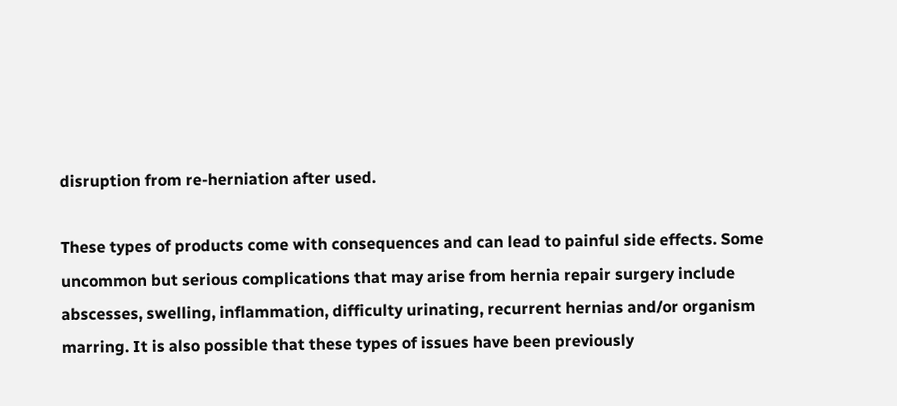disruption from re-herniation after used.

These types of products come with consequences and can lead to painful side effects. Some uncommon but serious complications that may arise from hernia repair surgery include abscesses, swelling, inflammation, difficulty urinating, recurrent hernias and/or organism marring. It is also possible that these types of issues have been previously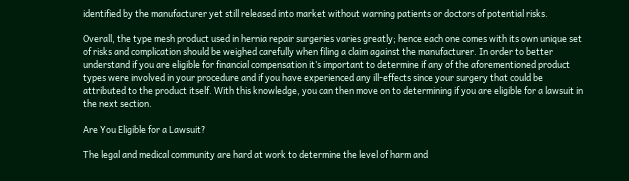identified by the manufacturer yet still released into market without warning patients or doctors of potential risks.

Overall, the type mesh product used in hernia repair surgeries varies greatly; hence each one comes with its own unique set of risks and complication should be weighed carefully when filing a claim against the manufacturer. In order to better understand if you are eligible for financial compensation it’s important to determine if any of the aforementioned product types were involved in your procedure and if you have experienced any ill-effects since your surgery that could be attributed to the product itself. With this knowledge, you can then move on to determining if you are eligible for a lawsuit in the next section.

Are You Eligible for a Lawsuit?

The legal and medical community are hard at work to determine the level of harm and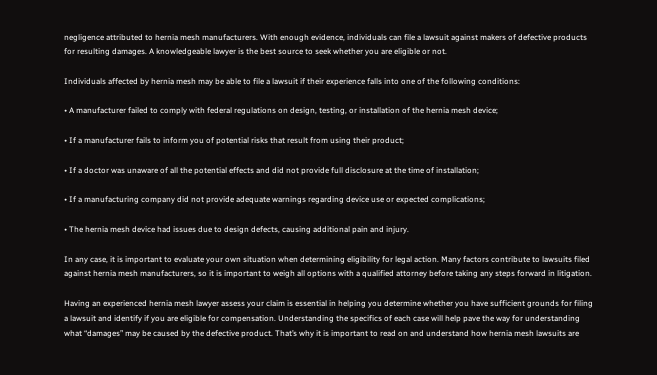negligence attributed to hernia mesh manufacturers. With enough evidence, individuals can file a lawsuit against makers of defective products for resulting damages. A knowledgeable lawyer is the best source to seek whether you are eligible or not.

Individuals affected by hernia mesh may be able to file a lawsuit if their experience falls into one of the following conditions:

• A manufacturer failed to comply with federal regulations on design, testing, or installation of the hernia mesh device;

• If a manufacturer fails to inform you of potential risks that result from using their product;

• If a doctor was unaware of all the potential effects and did not provide full disclosure at the time of installation;

• If a manufacturing company did not provide adequate warnings regarding device use or expected complications;

• The hernia mesh device had issues due to design defects, causing additional pain and injury.

In any case, it is important to evaluate your own situation when determining eligibility for legal action. Many factors contribute to lawsuits filed against hernia mesh manufacturers, so it is important to weigh all options with a qualified attorney before taking any steps forward in litigation.

Having an experienced hernia mesh lawyer assess your claim is essential in helping you determine whether you have sufficient grounds for filing a lawsuit and identify if you are eligible for compensation. Understanding the specifics of each case will help pave the way for understanding what “damages” may be caused by the defective product. That’s why it is important to read on and understand how hernia mesh lawsuits are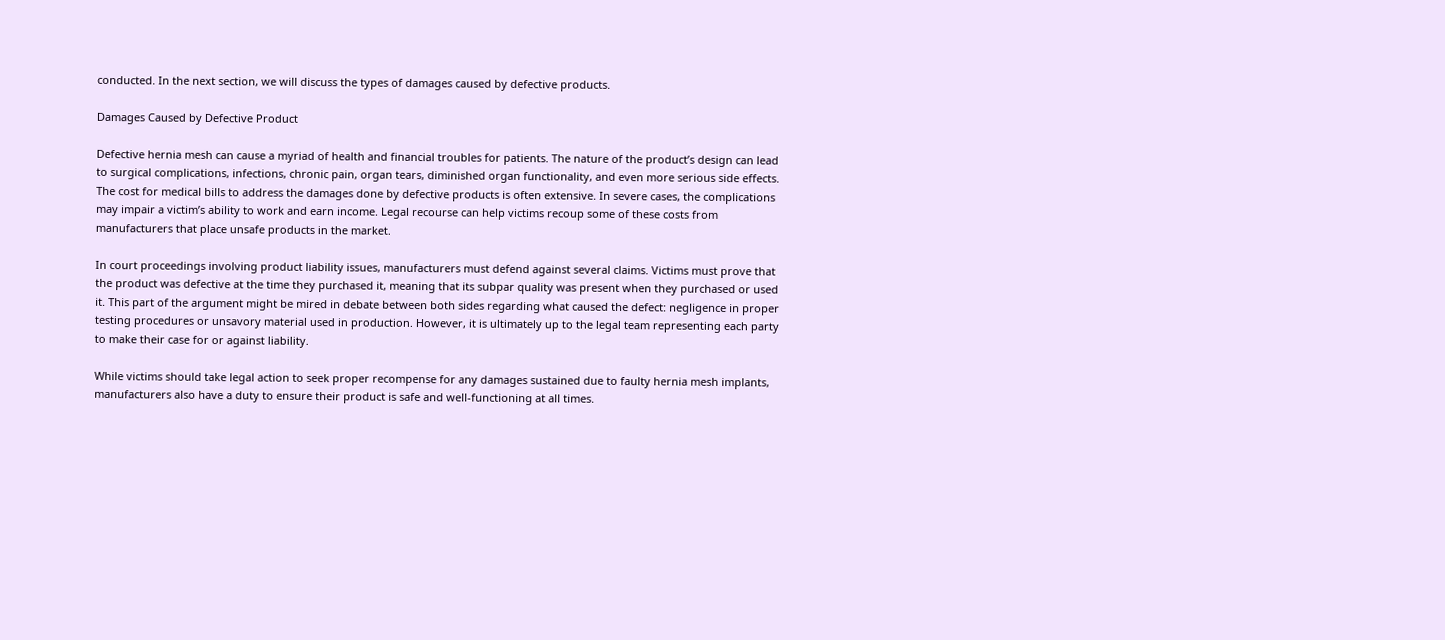conducted. In the next section, we will discuss the types of damages caused by defective products.

Damages Caused by Defective Product

Defective hernia mesh can cause a myriad of health and financial troubles for patients. The nature of the product’s design can lead to surgical complications, infections, chronic pain, organ tears, diminished organ functionality, and even more serious side effects. The cost for medical bills to address the damages done by defective products is often extensive. In severe cases, the complications may impair a victim’s ability to work and earn income. Legal recourse can help victims recoup some of these costs from manufacturers that place unsafe products in the market.

In court proceedings involving product liability issues, manufacturers must defend against several claims. Victims must prove that the product was defective at the time they purchased it, meaning that its subpar quality was present when they purchased or used it. This part of the argument might be mired in debate between both sides regarding what caused the defect: negligence in proper testing procedures or unsavory material used in production. However, it is ultimately up to the legal team representing each party to make their case for or against liability.

While victims should take legal action to seek proper recompense for any damages sustained due to faulty hernia mesh implants, manufacturers also have a duty to ensure their product is safe and well-functioning at all times.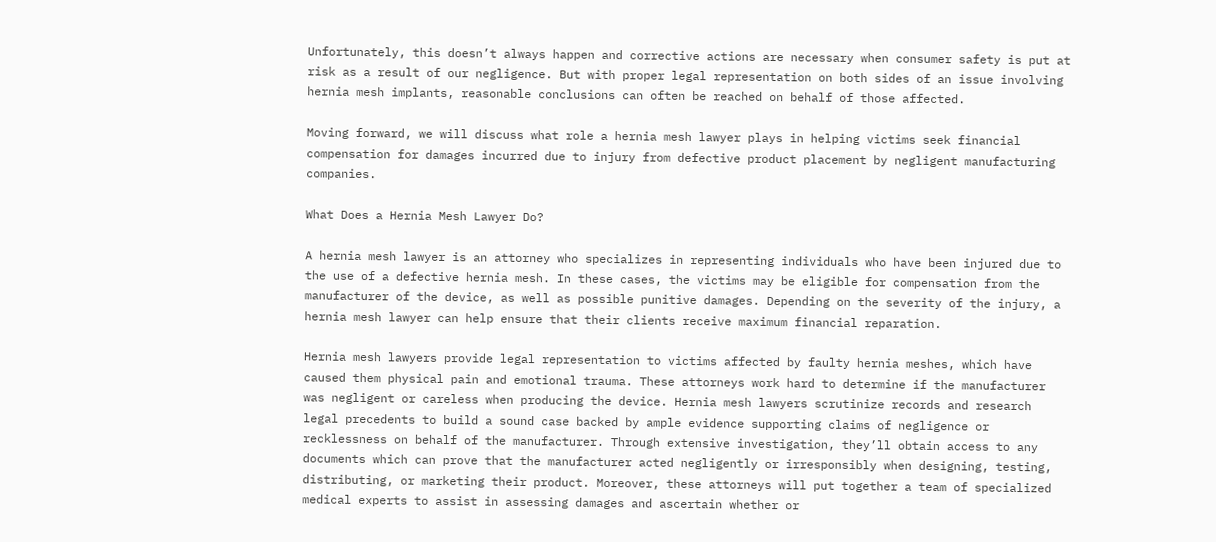Unfortunately, this doesn’t always happen and corrective actions are necessary when consumer safety is put at risk as a result of our negligence. But with proper legal representation on both sides of an issue involving hernia mesh implants, reasonable conclusions can often be reached on behalf of those affected.

Moving forward, we will discuss what role a hernia mesh lawyer plays in helping victims seek financial compensation for damages incurred due to injury from defective product placement by negligent manufacturing companies.

What Does a Hernia Mesh Lawyer Do?

A hernia mesh lawyer is an attorney who specializes in representing individuals who have been injured due to the use of a defective hernia mesh. In these cases, the victims may be eligible for compensation from the manufacturer of the device, as well as possible punitive damages. Depending on the severity of the injury, a hernia mesh lawyer can help ensure that their clients receive maximum financial reparation.

Hernia mesh lawyers provide legal representation to victims affected by faulty hernia meshes, which have caused them physical pain and emotional trauma. These attorneys work hard to determine if the manufacturer was negligent or careless when producing the device. Hernia mesh lawyers scrutinize records and research legal precedents to build a sound case backed by ample evidence supporting claims of negligence or recklessness on behalf of the manufacturer. Through extensive investigation, they’ll obtain access to any documents which can prove that the manufacturer acted negligently or irresponsibly when designing, testing, distributing, or marketing their product. Moreover, these attorneys will put together a team of specialized medical experts to assist in assessing damages and ascertain whether or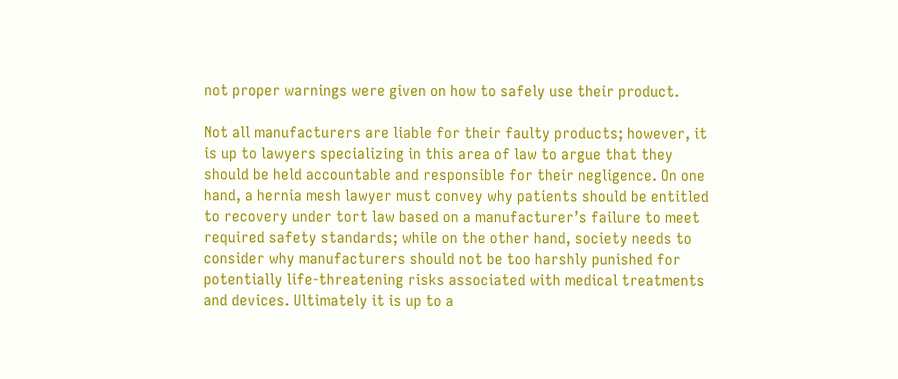not proper warnings were given on how to safely use their product.

Not all manufacturers are liable for their faulty products; however, it is up to lawyers specializing in this area of law to argue that they should be held accountable and responsible for their negligence. On one hand, a hernia mesh lawyer must convey why patients should be entitled to recovery under tort law based on a manufacturer’s failure to meet required safety standards; while on the other hand, society needs to consider why manufacturers should not be too harshly punished for potentially life-threatening risks associated with medical treatments and devices. Ultimately it is up to a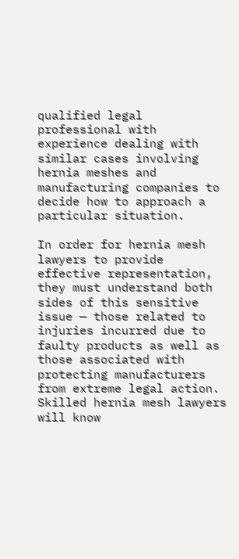qualified legal professional with experience dealing with similar cases involving hernia meshes and manufacturing companies to decide how to approach a particular situation.

In order for hernia mesh lawyers to provide effective representation, they must understand both sides of this sensitive issue — those related to injuries incurred due to faulty products as well as those associated with protecting manufacturers from extreme legal action. Skilled hernia mesh lawyers will know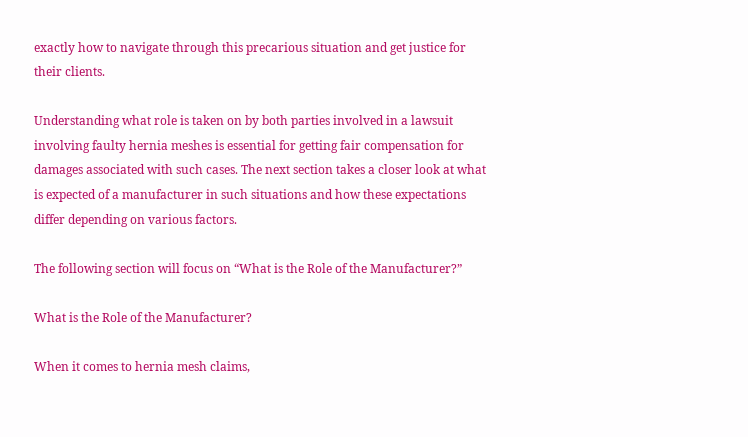exactly how to navigate through this precarious situation and get justice for their clients.

Understanding what role is taken on by both parties involved in a lawsuit involving faulty hernia meshes is essential for getting fair compensation for damages associated with such cases. The next section takes a closer look at what is expected of a manufacturer in such situations and how these expectations differ depending on various factors.

The following section will focus on “What is the Role of the Manufacturer?”

What is the Role of the Manufacturer?

When it comes to hernia mesh claims,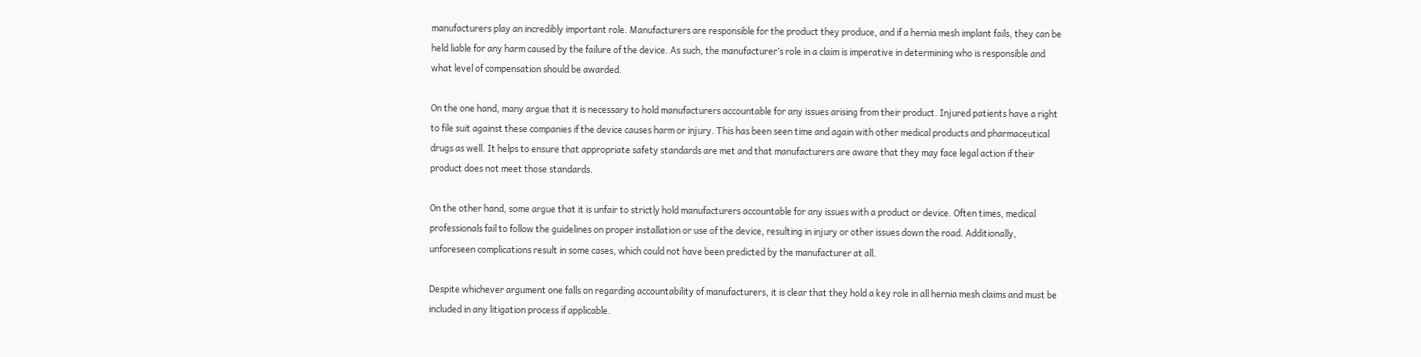manufacturers play an incredibly important role. Manufacturers are responsible for the product they produce, and if a hernia mesh implant fails, they can be held liable for any harm caused by the failure of the device. As such, the manufacturer’s role in a claim is imperative in determining who is responsible and what level of compensation should be awarded.

On the one hand, many argue that it is necessary to hold manufacturers accountable for any issues arising from their product. Injured patients have a right to file suit against these companies if the device causes harm or injury. This has been seen time and again with other medical products and pharmaceutical drugs as well. It helps to ensure that appropriate safety standards are met and that manufacturers are aware that they may face legal action if their product does not meet those standards.

On the other hand, some argue that it is unfair to strictly hold manufacturers accountable for any issues with a product or device. Often times, medical professionals fail to follow the guidelines on proper installation or use of the device, resulting in injury or other issues down the road. Additionally, unforeseen complications result in some cases, which could not have been predicted by the manufacturer at all.

Despite whichever argument one falls on regarding accountability of manufacturers, it is clear that they hold a key role in all hernia mesh claims and must be included in any litigation process if applicable.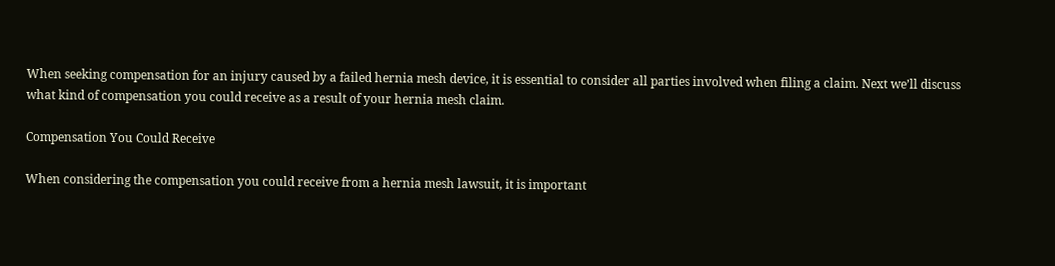When seeking compensation for an injury caused by a failed hernia mesh device, it is essential to consider all parties involved when filing a claim. Next we’ll discuss what kind of compensation you could receive as a result of your hernia mesh claim.

Compensation You Could Receive

When considering the compensation you could receive from a hernia mesh lawsuit, it is important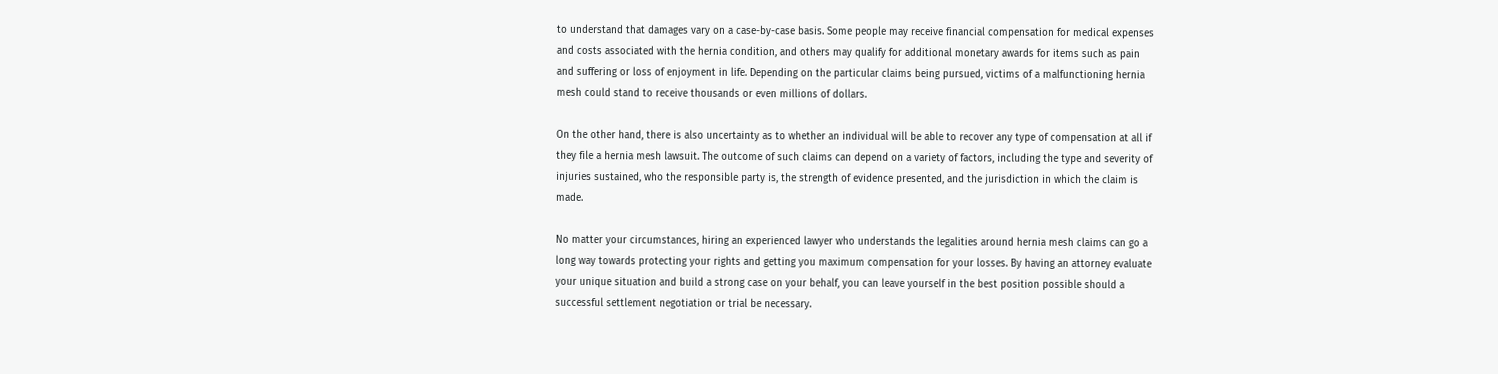to understand that damages vary on a case-by-case basis. Some people may receive financial compensation for medical expenses and costs associated with the hernia condition, and others may qualify for additional monetary awards for items such as pain and suffering or loss of enjoyment in life. Depending on the particular claims being pursued, victims of a malfunctioning hernia mesh could stand to receive thousands or even millions of dollars.

On the other hand, there is also uncertainty as to whether an individual will be able to recover any type of compensation at all if they file a hernia mesh lawsuit. The outcome of such claims can depend on a variety of factors, including the type and severity of injuries sustained, who the responsible party is, the strength of evidence presented, and the jurisdiction in which the claim is made.

No matter your circumstances, hiring an experienced lawyer who understands the legalities around hernia mesh claims can go a long way towards protecting your rights and getting you maximum compensation for your losses. By having an attorney evaluate your unique situation and build a strong case on your behalf, you can leave yourself in the best position possible should a successful settlement negotiation or trial be necessary.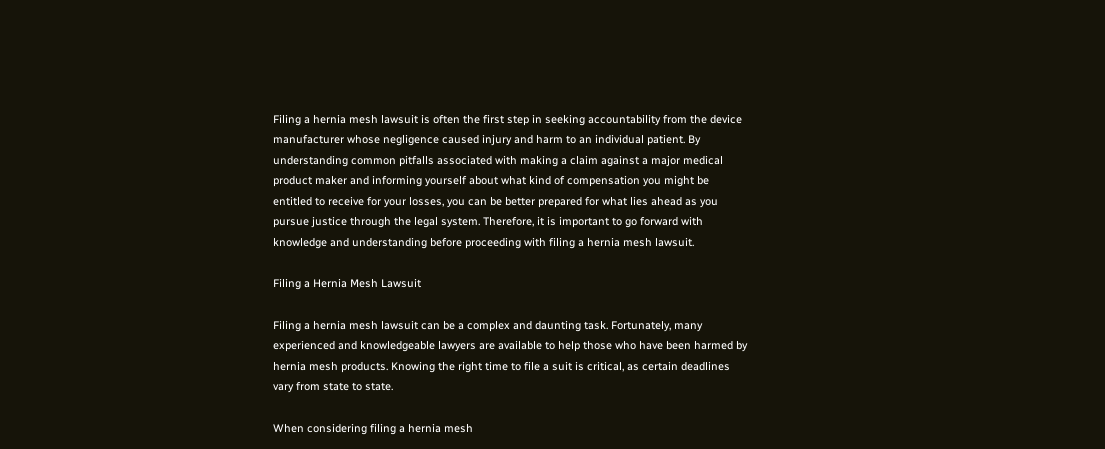Filing a hernia mesh lawsuit is often the first step in seeking accountability from the device manufacturer whose negligence caused injury and harm to an individual patient. By understanding common pitfalls associated with making a claim against a major medical product maker and informing yourself about what kind of compensation you might be entitled to receive for your losses, you can be better prepared for what lies ahead as you pursue justice through the legal system. Therefore, it is important to go forward with knowledge and understanding before proceeding with filing a hernia mesh lawsuit.

Filing a Hernia Mesh Lawsuit

Filing a hernia mesh lawsuit can be a complex and daunting task. Fortunately, many experienced and knowledgeable lawyers are available to help those who have been harmed by hernia mesh products. Knowing the right time to file a suit is critical, as certain deadlines vary from state to state.

When considering filing a hernia mesh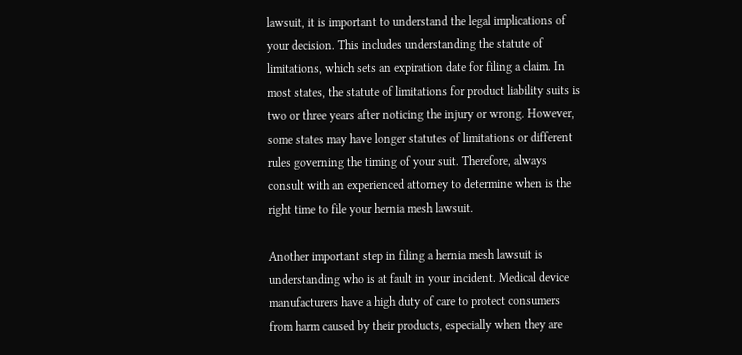lawsuit, it is important to understand the legal implications of your decision. This includes understanding the statute of limitations, which sets an expiration date for filing a claim. In most states, the statute of limitations for product liability suits is two or three years after noticing the injury or wrong. However, some states may have longer statutes of limitations or different rules governing the timing of your suit. Therefore, always consult with an experienced attorney to determine when is the right time to file your hernia mesh lawsuit.

Another important step in filing a hernia mesh lawsuit is understanding who is at fault in your incident. Medical device manufacturers have a high duty of care to protect consumers from harm caused by their products, especially when they are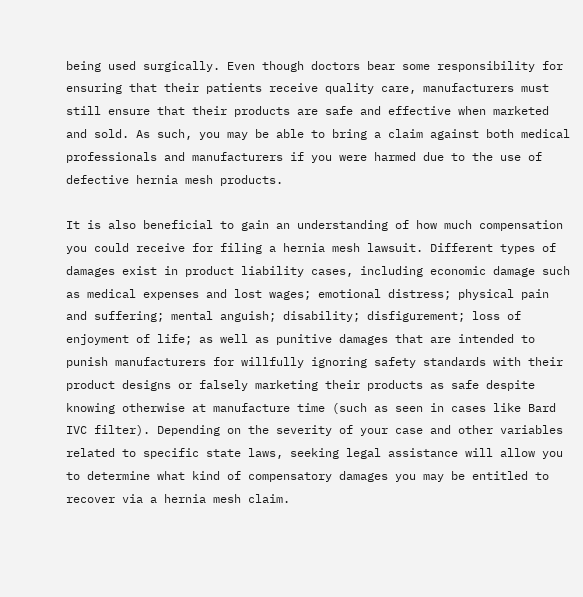being used surgically. Even though doctors bear some responsibility for ensuring that their patients receive quality care, manufacturers must still ensure that their products are safe and effective when marketed and sold. As such, you may be able to bring a claim against both medical professionals and manufacturers if you were harmed due to the use of defective hernia mesh products.

It is also beneficial to gain an understanding of how much compensation you could receive for filing a hernia mesh lawsuit. Different types of damages exist in product liability cases, including economic damage such as medical expenses and lost wages; emotional distress; physical pain and suffering; mental anguish; disability; disfigurement; loss of enjoyment of life; as well as punitive damages that are intended to punish manufacturers for willfully ignoring safety standards with their product designs or falsely marketing their products as safe despite knowing otherwise at manufacture time (such as seen in cases like Bard IVC filter). Depending on the severity of your case and other variables related to specific state laws, seeking legal assistance will allow you to determine what kind of compensatory damages you may be entitled to recover via a hernia mesh claim.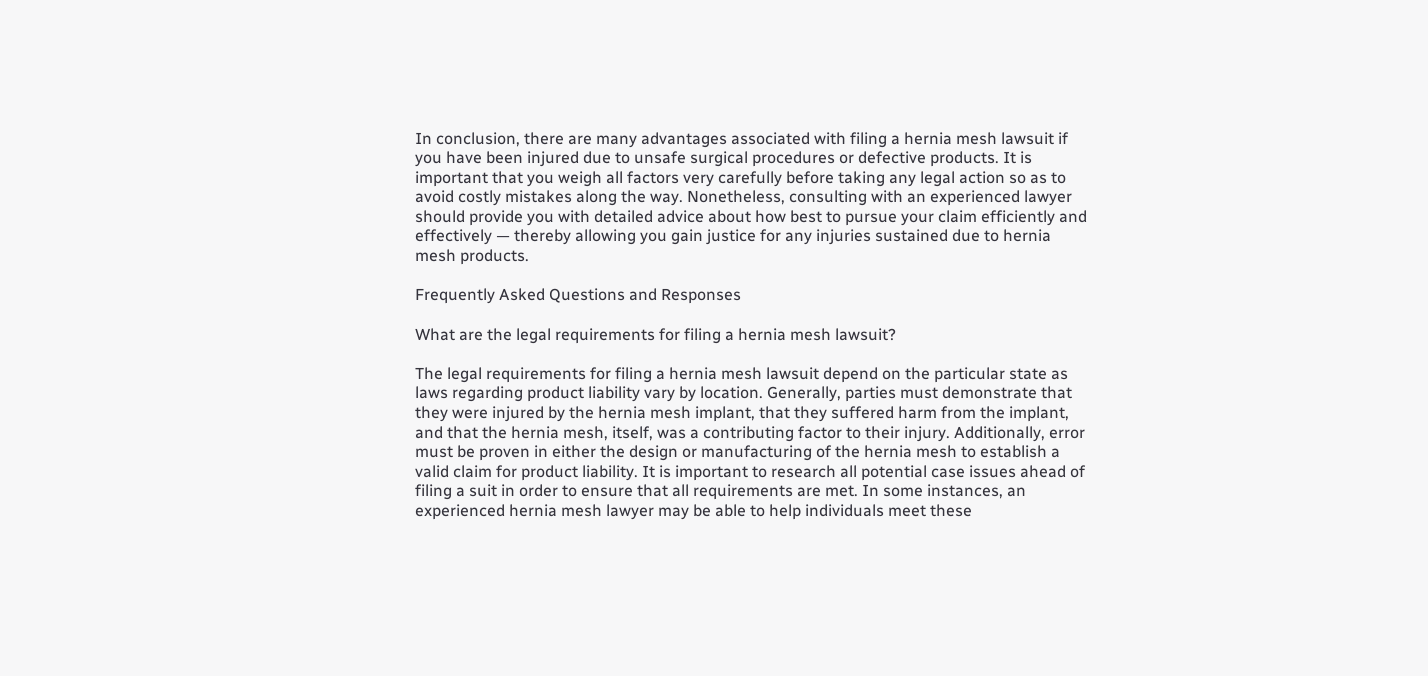In conclusion, there are many advantages associated with filing a hernia mesh lawsuit if you have been injured due to unsafe surgical procedures or defective products. It is important that you weigh all factors very carefully before taking any legal action so as to avoid costly mistakes along the way. Nonetheless, consulting with an experienced lawyer should provide you with detailed advice about how best to pursue your claim efficiently and effectively — thereby allowing you gain justice for any injuries sustained due to hernia mesh products.

Frequently Asked Questions and Responses

What are the legal requirements for filing a hernia mesh lawsuit?

The legal requirements for filing a hernia mesh lawsuit depend on the particular state as laws regarding product liability vary by location. Generally, parties must demonstrate that they were injured by the hernia mesh implant, that they suffered harm from the implant, and that the hernia mesh, itself, was a contributing factor to their injury. Additionally, error must be proven in either the design or manufacturing of the hernia mesh to establish a valid claim for product liability. It is important to research all potential case issues ahead of filing a suit in order to ensure that all requirements are met. In some instances, an experienced hernia mesh lawyer may be able to help individuals meet these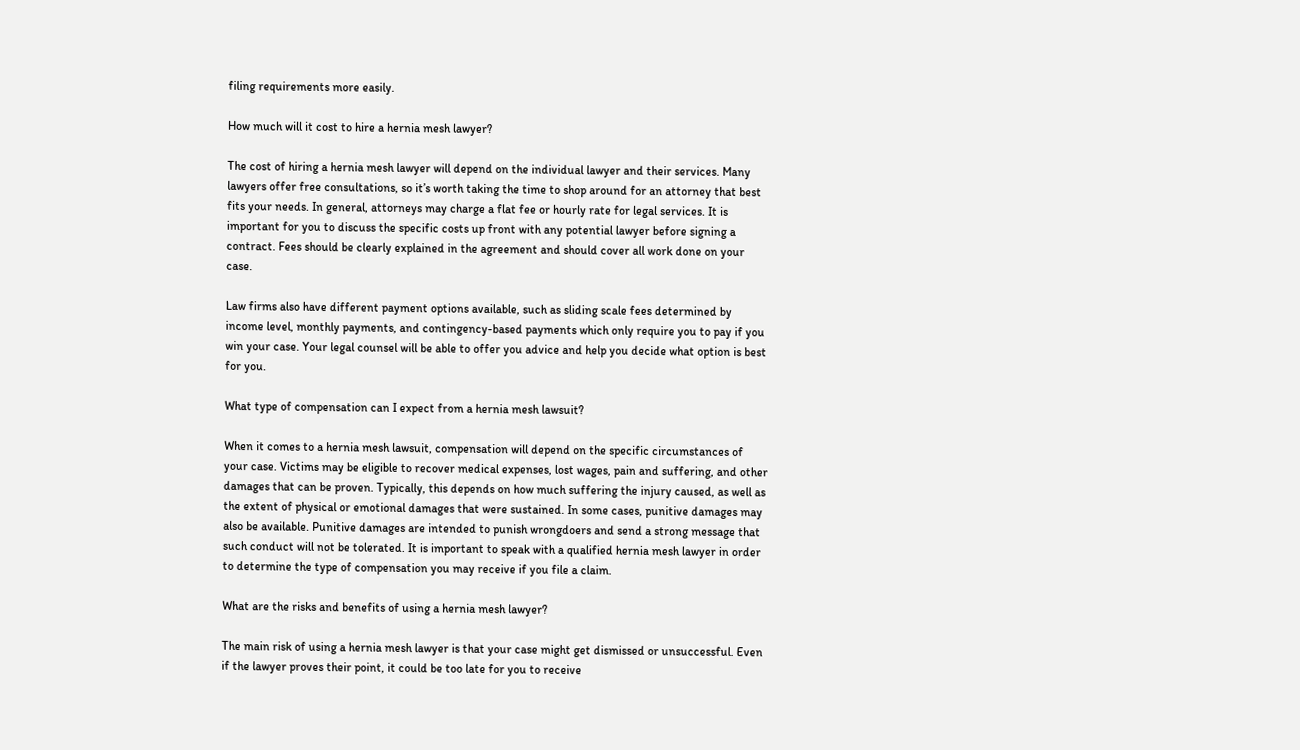filing requirements more easily.

How much will it cost to hire a hernia mesh lawyer?

The cost of hiring a hernia mesh lawyer will depend on the individual lawyer and their services. Many lawyers offer free consultations, so it’s worth taking the time to shop around for an attorney that best fits your needs. In general, attorneys may charge a flat fee or hourly rate for legal services. It is important for you to discuss the specific costs up front with any potential lawyer before signing a contract. Fees should be clearly explained in the agreement and should cover all work done on your case.

Law firms also have different payment options available, such as sliding scale fees determined by income level, monthly payments, and contingency-based payments which only require you to pay if you win your case. Your legal counsel will be able to offer you advice and help you decide what option is best for you.

What type of compensation can I expect from a hernia mesh lawsuit?

When it comes to a hernia mesh lawsuit, compensation will depend on the specific circumstances of your case. Victims may be eligible to recover medical expenses, lost wages, pain and suffering, and other damages that can be proven. Typically, this depends on how much suffering the injury caused, as well as the extent of physical or emotional damages that were sustained. In some cases, punitive damages may also be available. Punitive damages are intended to punish wrongdoers and send a strong message that such conduct will not be tolerated. It is important to speak with a qualified hernia mesh lawyer in order to determine the type of compensation you may receive if you file a claim.

What are the risks and benefits of using a hernia mesh lawyer?

The main risk of using a hernia mesh lawyer is that your case might get dismissed or unsuccessful. Even if the lawyer proves their point, it could be too late for you to receive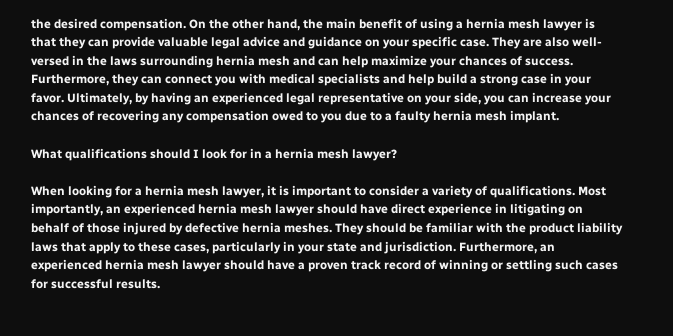the desired compensation. On the other hand, the main benefit of using a hernia mesh lawyer is that they can provide valuable legal advice and guidance on your specific case. They are also well-versed in the laws surrounding hernia mesh and can help maximize your chances of success. Furthermore, they can connect you with medical specialists and help build a strong case in your favor. Ultimately, by having an experienced legal representative on your side, you can increase your chances of recovering any compensation owed to you due to a faulty hernia mesh implant.

What qualifications should I look for in a hernia mesh lawyer?

When looking for a hernia mesh lawyer, it is important to consider a variety of qualifications. Most importantly, an experienced hernia mesh lawyer should have direct experience in litigating on behalf of those injured by defective hernia meshes. They should be familiar with the product liability laws that apply to these cases, particularly in your state and jurisdiction. Furthermore, an experienced hernia mesh lawyer should have a proven track record of winning or settling such cases for successful results.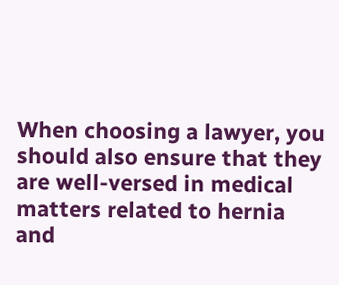When choosing a lawyer, you should also ensure that they are well-versed in medical matters related to hernia and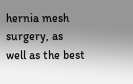hernia mesh surgery, as well as the best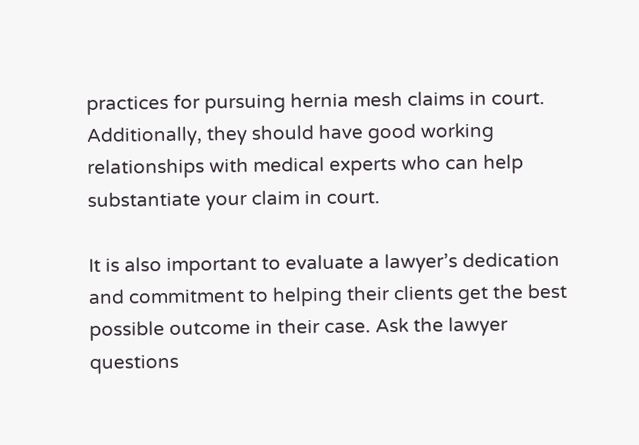practices for pursuing hernia mesh claims in court. Additionally, they should have good working relationships with medical experts who can help substantiate your claim in court.

It is also important to evaluate a lawyer’s dedication and commitment to helping their clients get the best possible outcome in their case. Ask the lawyer questions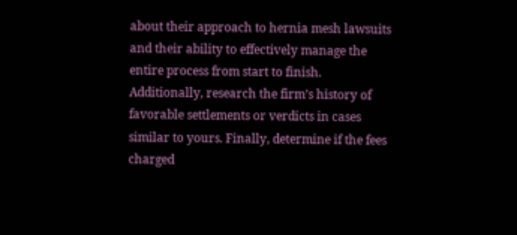about their approach to hernia mesh lawsuits and their ability to effectively manage the entire process from start to finish. Additionally, research the firm’s history of favorable settlements or verdicts in cases similar to yours. Finally, determine if the fees charged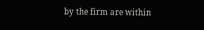by the firm are within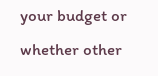your budget or whether other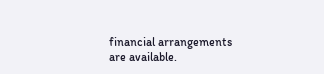financial arrangements are available.